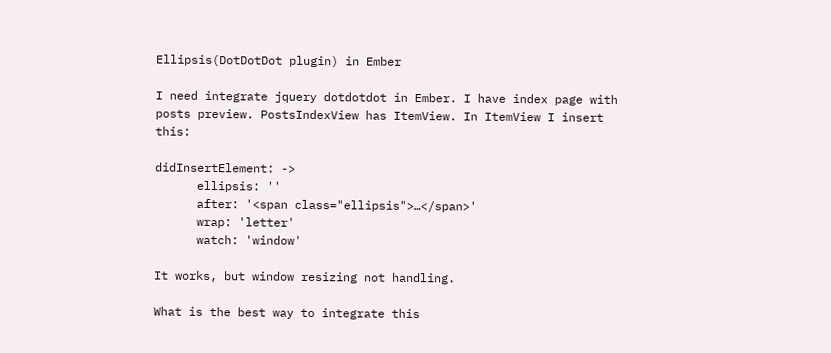Ellipsis(DotDotDot plugin) in Ember

I need integrate jquery dotdotdot in Ember. I have index page with posts preview. PostsIndexView has ItemView. In ItemView I insert this:

didInsertElement: ->
      ellipsis: ''
      after: '<span class="ellipsis">…</span>'
      wrap: 'letter'
      watch: 'window'

It works, but window resizing not handling.

What is the best way to integrate this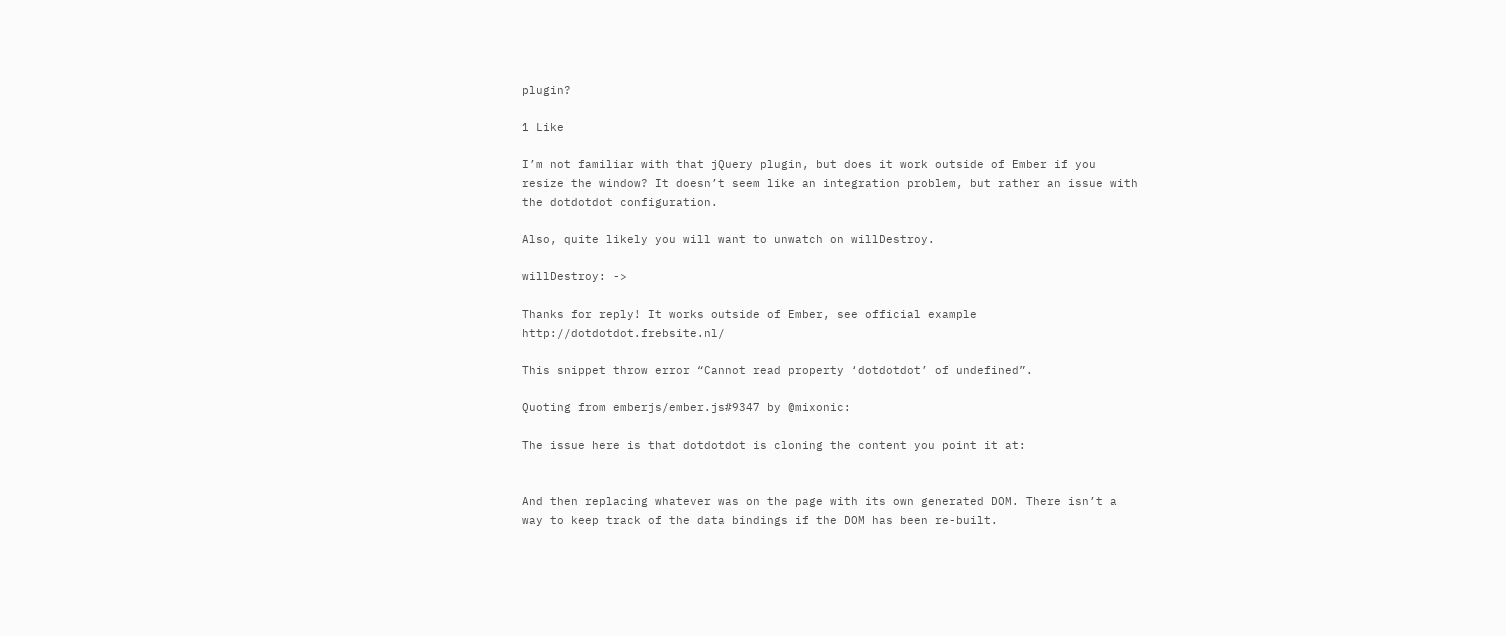plugin?

1 Like

I’m not familiar with that jQuery plugin, but does it work outside of Ember if you resize the window? It doesn’t seem like an integration problem, but rather an issue with the dotdotdot configuration.

Also, quite likely you will want to unwatch on willDestroy.

willDestroy: ->

Thanks for reply! It works outside of Ember, see official example http://dotdotdot.frebsite.nl/

This snippet throw error “Cannot read property ‘dotdotdot’ of undefined”.

Quoting from emberjs/ember.js#9347 by @mixonic:

The issue here is that dotdotdot is cloning the content you point it at:


And then replacing whatever was on the page with its own generated DOM. There isn’t a way to keep track of the data bindings if the DOM has been re-built.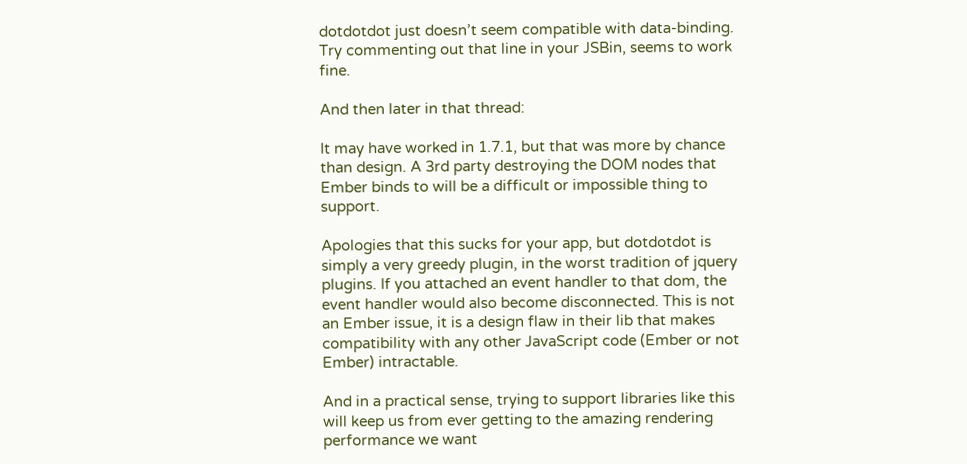dotdotdot just doesn’t seem compatible with data-binding. Try commenting out that line in your JSBin, seems to work fine.

And then later in that thread:

It may have worked in 1.7.1, but that was more by chance than design. A 3rd party destroying the DOM nodes that Ember binds to will be a difficult or impossible thing to support.

Apologies that this sucks for your app, but dotdotdot is simply a very greedy plugin, in the worst tradition of jquery plugins. If you attached an event handler to that dom, the event handler would also become disconnected. This is not an Ember issue, it is a design flaw in their lib that makes compatibility with any other JavaScript code (Ember or not Ember) intractable.

And in a practical sense, trying to support libraries like this will keep us from ever getting to the amazing rendering performance we want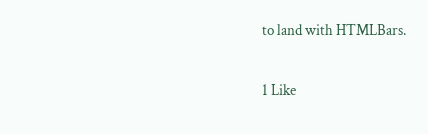to land with HTMLBars.

1 Like